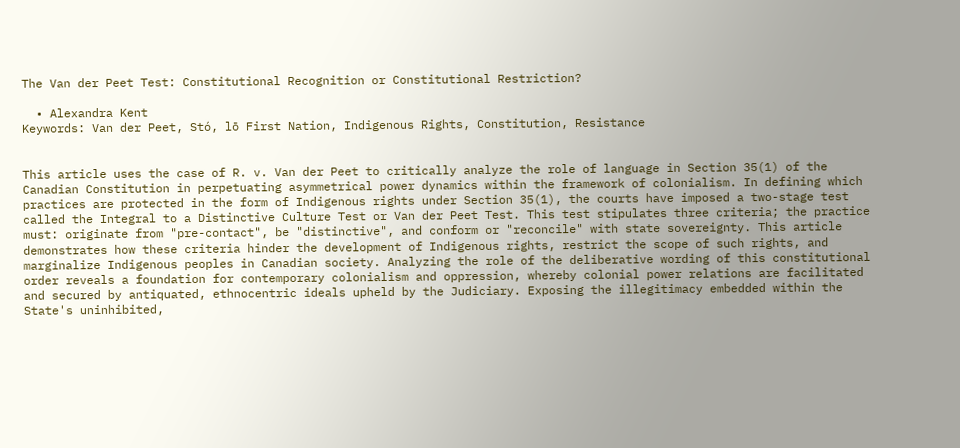The Van der Peet Test: Constitutional Recognition or Constitutional Restriction?

  • Alexandra Kent
Keywords: Van der Peet, Stó, lō First Nation, Indigenous Rights, Constitution, Resistance


This article uses the case of R. v. Van der Peet to critically analyze the role of language in Section 35(1) of the Canadian Constitution in perpetuating asymmetrical power dynamics within the framework of colonialism. In defining which practices are protected in the form of Indigenous rights under Section 35(1), the courts have imposed a two-stage test called the Integral to a Distinctive Culture Test or Van der Peet Test. This test stipulates three criteria; the practice must: originate from "pre-contact", be "distinctive", and conform or "reconcile" with state sovereignty. This article demonstrates how these criteria hinder the development of Indigenous rights, restrict the scope of such rights, and marginalize Indigenous peoples in Canadian society. Analyzing the role of the deliberative wording of this constitutional order reveals a foundation for contemporary colonialism and oppression, whereby colonial power relations are facilitated and secured by antiquated, ethnocentric ideals upheld by the Judiciary. Exposing the illegitimacy embedded within the State's uninhibited,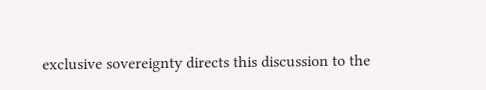exclusive sovereignty directs this discussion to the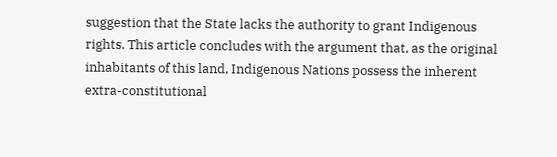suggestion that the State lacks the authority to grant Indigenous rights. This article concludes with the argument that, as the original inhabitants of this land, Indigenous Nations possess the inherent extra-constitutional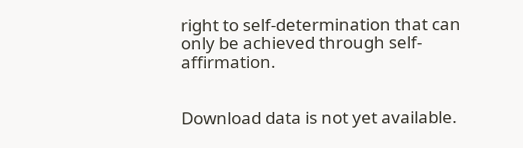right to self-determination that can only be achieved through self-affirmation.


Download data is not yet available.